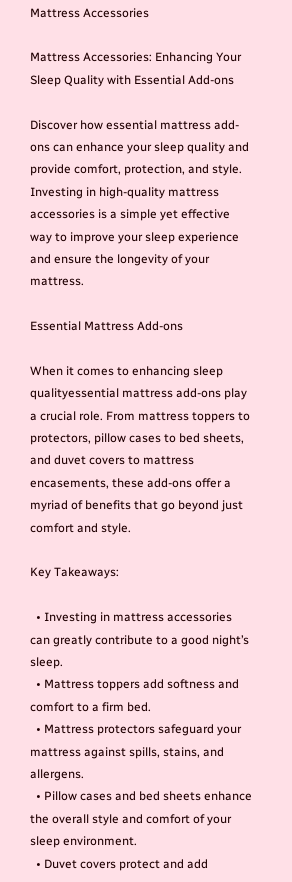Mattress Accessories

Mattress Accessories: Enhancing Your Sleep Quality with Essential Add-ons

Discover how essential mattress add-ons can enhance your sleep quality and provide comfort, protection, and style. Investing in high-quality mattress accessories is a simple yet effective way to improve your sleep experience and ensure the longevity of your mattress.

Essential Mattress Add-ons

When it comes to enhancing sleep qualityessential mattress add-ons play a crucial role. From mattress toppers to protectors, pillow cases to bed sheets, and duvet covers to mattress encasements, these add-ons offer a myriad of benefits that go beyond just comfort and style.

Key Takeaways:

  • Investing in mattress accessories can greatly contribute to a good night’s sleep.
  • Mattress toppers add softness and comfort to a firm bed.
  • Mattress protectors safeguard your mattress against spills, stains, and allergens.
  • Pillow cases and bed sheets enhance the overall style and comfort of your sleep environment.
  • Duvet covers protect and add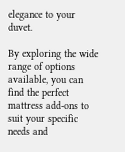elegance to your duvet.

By exploring the wide range of options available, you can find the perfect mattress add-ons to suit your specific needs and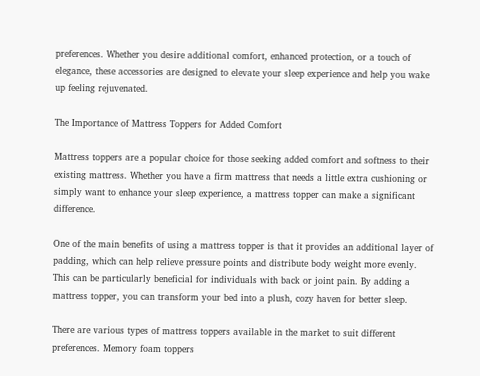preferences. Whether you desire additional comfort, enhanced protection, or a touch of elegance, these accessories are designed to elevate your sleep experience and help you wake up feeling rejuvenated.

The Importance of Mattress Toppers for Added Comfort

Mattress toppers are a popular choice for those seeking added comfort and softness to their existing mattress. Whether you have a firm mattress that needs a little extra cushioning or simply want to enhance your sleep experience, a mattress topper can make a significant difference.

One of the main benefits of using a mattress topper is that it provides an additional layer of padding, which can help relieve pressure points and distribute body weight more evenly. This can be particularly beneficial for individuals with back or joint pain. By adding a mattress topper, you can transform your bed into a plush, cozy haven for better sleep.

There are various types of mattress toppers available in the market to suit different preferences. Memory foam toppers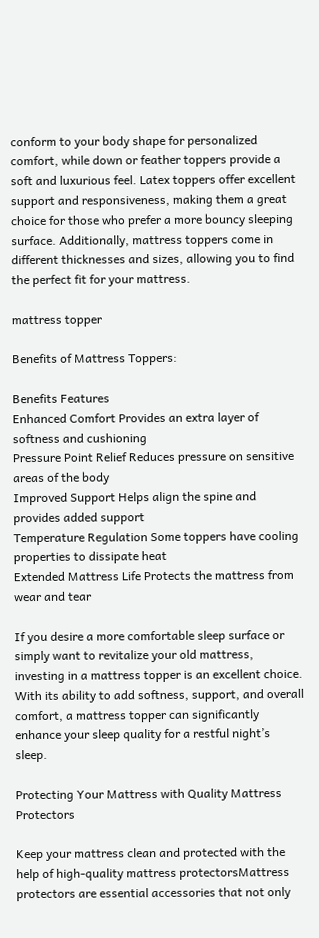conform to your body shape for personalized comfort, while down or feather toppers provide a soft and luxurious feel. Latex toppers offer excellent support and responsiveness, making them a great choice for those who prefer a more bouncy sleeping surface. Additionally, mattress toppers come in different thicknesses and sizes, allowing you to find the perfect fit for your mattress.

mattress topper

Benefits of Mattress Toppers:

Benefits Features
Enhanced Comfort Provides an extra layer of softness and cushioning
Pressure Point Relief Reduces pressure on sensitive areas of the body
Improved Support Helps align the spine and provides added support
Temperature Regulation Some toppers have cooling properties to dissipate heat
Extended Mattress Life Protects the mattress from wear and tear

If you desire a more comfortable sleep surface or simply want to revitalize your old mattress, investing in a mattress topper is an excellent choice. With its ability to add softness, support, and overall comfort, a mattress topper can significantly enhance your sleep quality for a restful night’s sleep.

Protecting Your Mattress with Quality Mattress Protectors

Keep your mattress clean and protected with the help of high-quality mattress protectorsMattress protectors are essential accessories that not only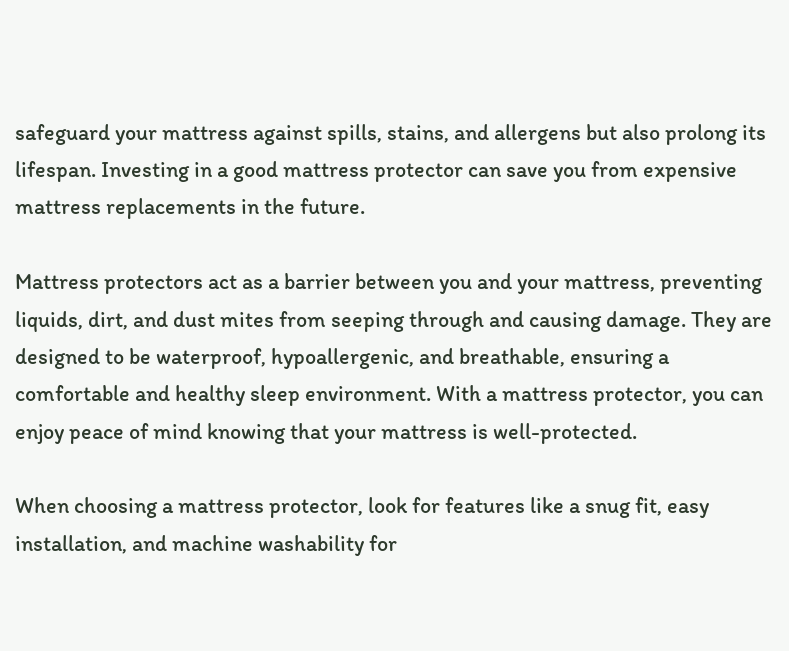safeguard your mattress against spills, stains, and allergens but also prolong its lifespan. Investing in a good mattress protector can save you from expensive mattress replacements in the future.

Mattress protectors act as a barrier between you and your mattress, preventing liquids, dirt, and dust mites from seeping through and causing damage. They are designed to be waterproof, hypoallergenic, and breathable, ensuring a comfortable and healthy sleep environment. With a mattress protector, you can enjoy peace of mind knowing that your mattress is well-protected.

When choosing a mattress protector, look for features like a snug fit, easy installation, and machine washability for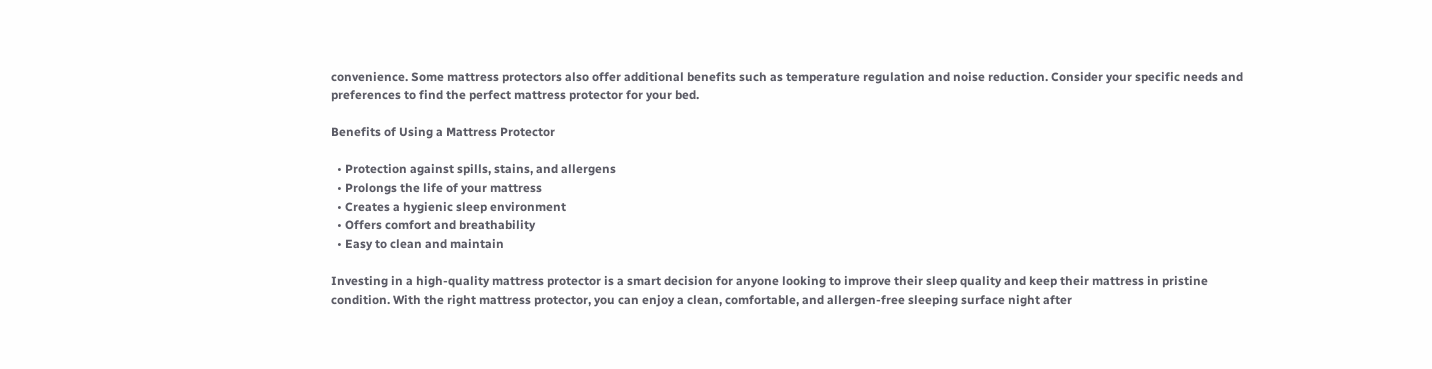convenience. Some mattress protectors also offer additional benefits such as temperature regulation and noise reduction. Consider your specific needs and preferences to find the perfect mattress protector for your bed.

Benefits of Using a Mattress Protector

  • Protection against spills, stains, and allergens
  • Prolongs the life of your mattress
  • Creates a hygienic sleep environment
  • Offers comfort and breathability
  • Easy to clean and maintain

Investing in a high-quality mattress protector is a smart decision for anyone looking to improve their sleep quality and keep their mattress in pristine condition. With the right mattress protector, you can enjoy a clean, comfortable, and allergen-free sleeping surface night after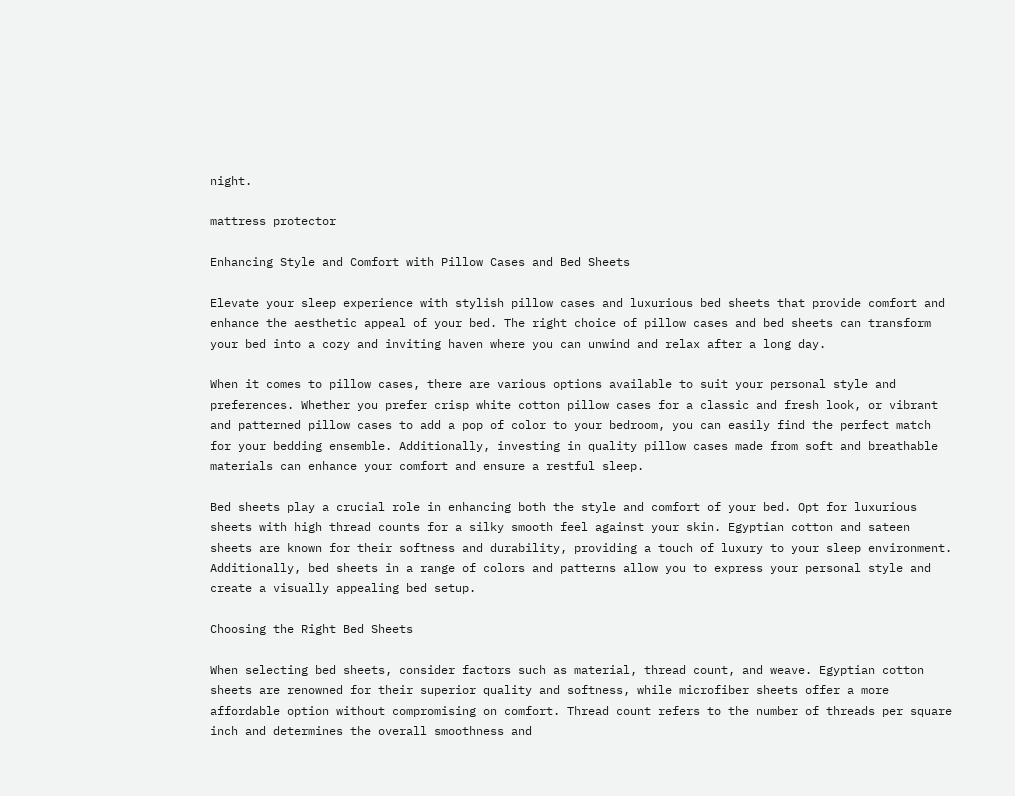night.

mattress protector

Enhancing Style and Comfort with Pillow Cases and Bed Sheets

Elevate your sleep experience with stylish pillow cases and luxurious bed sheets that provide comfort and enhance the aesthetic appeal of your bed. The right choice of pillow cases and bed sheets can transform your bed into a cozy and inviting haven where you can unwind and relax after a long day.

When it comes to pillow cases, there are various options available to suit your personal style and preferences. Whether you prefer crisp white cotton pillow cases for a classic and fresh look, or vibrant and patterned pillow cases to add a pop of color to your bedroom, you can easily find the perfect match for your bedding ensemble. Additionally, investing in quality pillow cases made from soft and breathable materials can enhance your comfort and ensure a restful sleep.

Bed sheets play a crucial role in enhancing both the style and comfort of your bed. Opt for luxurious sheets with high thread counts for a silky smooth feel against your skin. Egyptian cotton and sateen sheets are known for their softness and durability, providing a touch of luxury to your sleep environment. Additionally, bed sheets in a range of colors and patterns allow you to express your personal style and create a visually appealing bed setup.

Choosing the Right Bed Sheets

When selecting bed sheets, consider factors such as material, thread count, and weave. Egyptian cotton sheets are renowned for their superior quality and softness, while microfiber sheets offer a more affordable option without compromising on comfort. Thread count refers to the number of threads per square inch and determines the overall smoothness and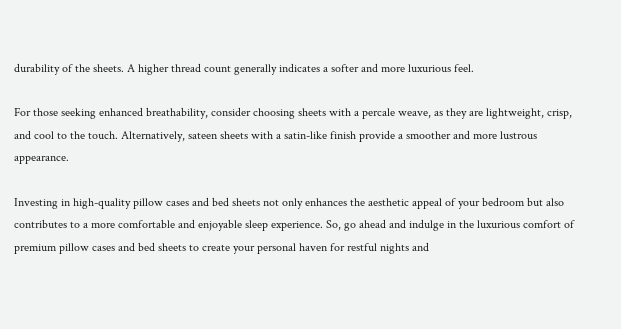durability of the sheets. A higher thread count generally indicates a softer and more luxurious feel.

For those seeking enhanced breathability, consider choosing sheets with a percale weave, as they are lightweight, crisp, and cool to the touch. Alternatively, sateen sheets with a satin-like finish provide a smoother and more lustrous appearance.

Investing in high-quality pillow cases and bed sheets not only enhances the aesthetic appeal of your bedroom but also contributes to a more comfortable and enjoyable sleep experience. So, go ahead and indulge in the luxurious comfort of premium pillow cases and bed sheets to create your personal haven for restful nights and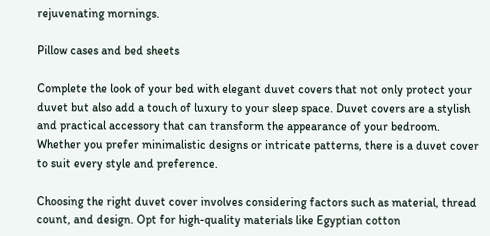rejuvenating mornings.

Pillow cases and bed sheets

Complete the look of your bed with elegant duvet covers that not only protect your duvet but also add a touch of luxury to your sleep space. Duvet covers are a stylish and practical accessory that can transform the appearance of your bedroom. Whether you prefer minimalistic designs or intricate patterns, there is a duvet cover to suit every style and preference.

Choosing the right duvet cover involves considering factors such as material, thread count, and design. Opt for high-quality materials like Egyptian cotton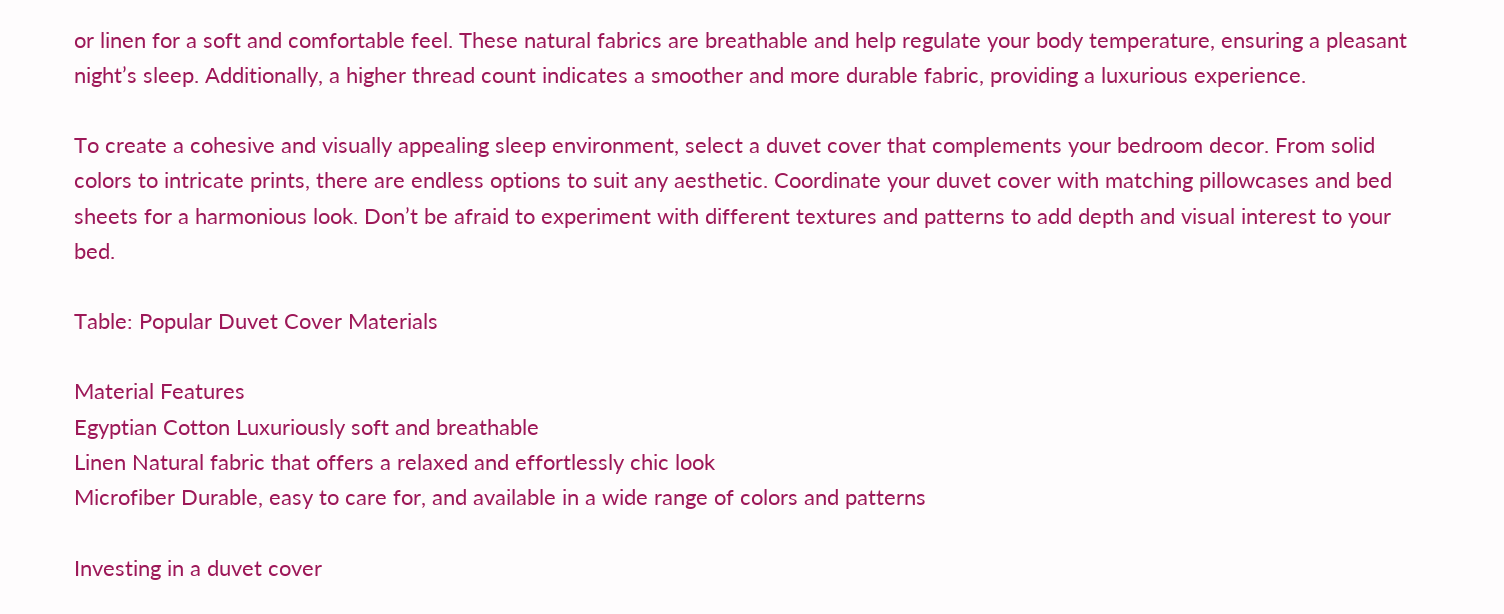or linen for a soft and comfortable feel. These natural fabrics are breathable and help regulate your body temperature, ensuring a pleasant night’s sleep. Additionally, a higher thread count indicates a smoother and more durable fabric, providing a luxurious experience.

To create a cohesive and visually appealing sleep environment, select a duvet cover that complements your bedroom decor. From solid colors to intricate prints, there are endless options to suit any aesthetic. Coordinate your duvet cover with matching pillowcases and bed sheets for a harmonious look. Don’t be afraid to experiment with different textures and patterns to add depth and visual interest to your bed.

Table: Popular Duvet Cover Materials

Material Features
Egyptian Cotton Luxuriously soft and breathable
Linen Natural fabric that offers a relaxed and effortlessly chic look
Microfiber Durable, easy to care for, and available in a wide range of colors and patterns

Investing in a duvet cover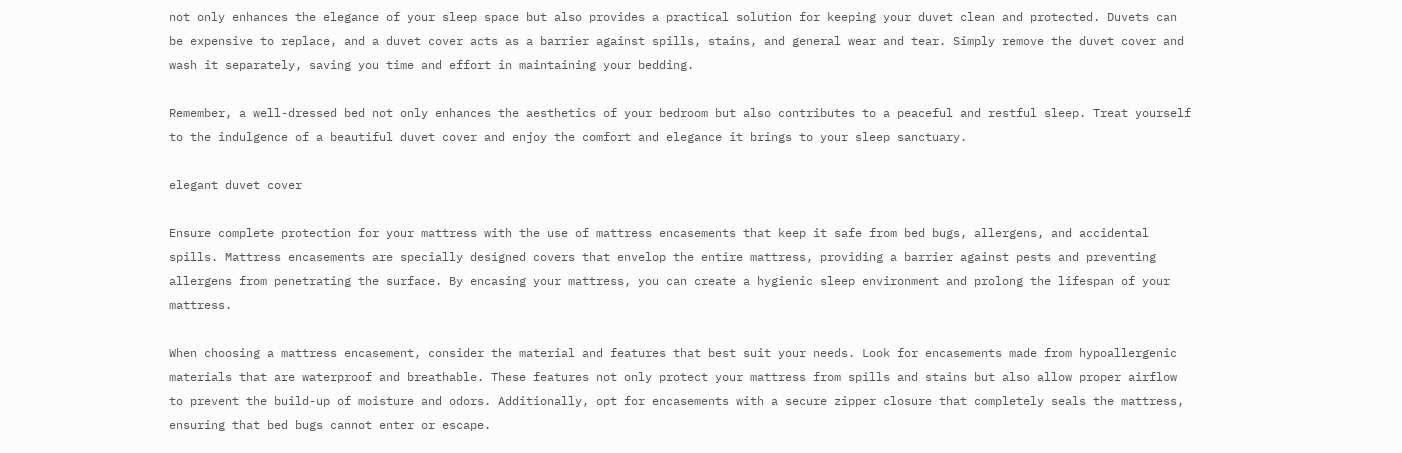not only enhances the elegance of your sleep space but also provides a practical solution for keeping your duvet clean and protected. Duvets can be expensive to replace, and a duvet cover acts as a barrier against spills, stains, and general wear and tear. Simply remove the duvet cover and wash it separately, saving you time and effort in maintaining your bedding.

Remember, a well-dressed bed not only enhances the aesthetics of your bedroom but also contributes to a peaceful and restful sleep. Treat yourself to the indulgence of a beautiful duvet cover and enjoy the comfort and elegance it brings to your sleep sanctuary.

elegant duvet cover

Ensure complete protection for your mattress with the use of mattress encasements that keep it safe from bed bugs, allergens, and accidental spills. Mattress encasements are specially designed covers that envelop the entire mattress, providing a barrier against pests and preventing allergens from penetrating the surface. By encasing your mattress, you can create a hygienic sleep environment and prolong the lifespan of your mattress.

When choosing a mattress encasement, consider the material and features that best suit your needs. Look for encasements made from hypoallergenic materials that are waterproof and breathable. These features not only protect your mattress from spills and stains but also allow proper airflow to prevent the build-up of moisture and odors. Additionally, opt for encasements with a secure zipper closure that completely seals the mattress, ensuring that bed bugs cannot enter or escape.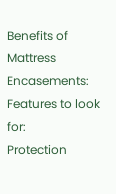Benefits of Mattress Encasements: Features to look for:
Protection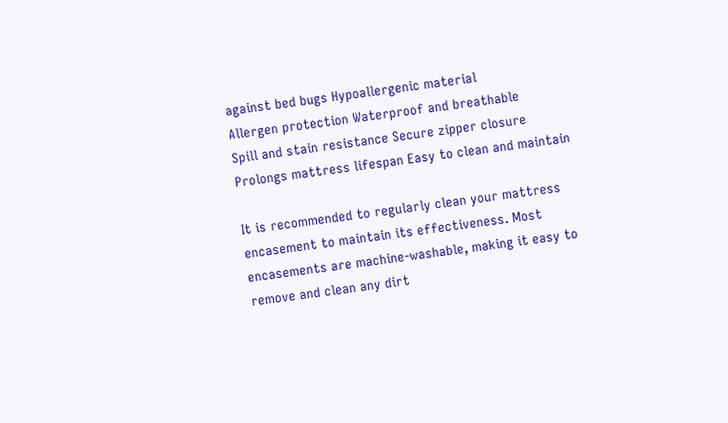against bed bugs Hypoallergenic material
Allergen protection Waterproof and breathable
Spill and stain resistance Secure zipper closure
Prolongs mattress lifespan Easy to clean and maintain

It is recommended to regularly clean your mattress encasement to maintain its effectiveness. Most encasements are machine-washable, making it easy to remove and clean any dirt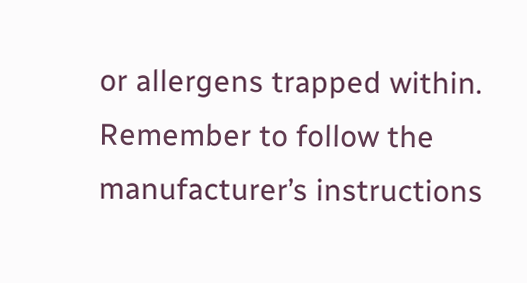or allergens trapped within. Remember to follow the manufacturer’s instructions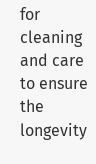for cleaning and care to ensure the longevity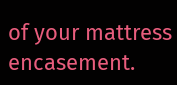of your mattress encasement.